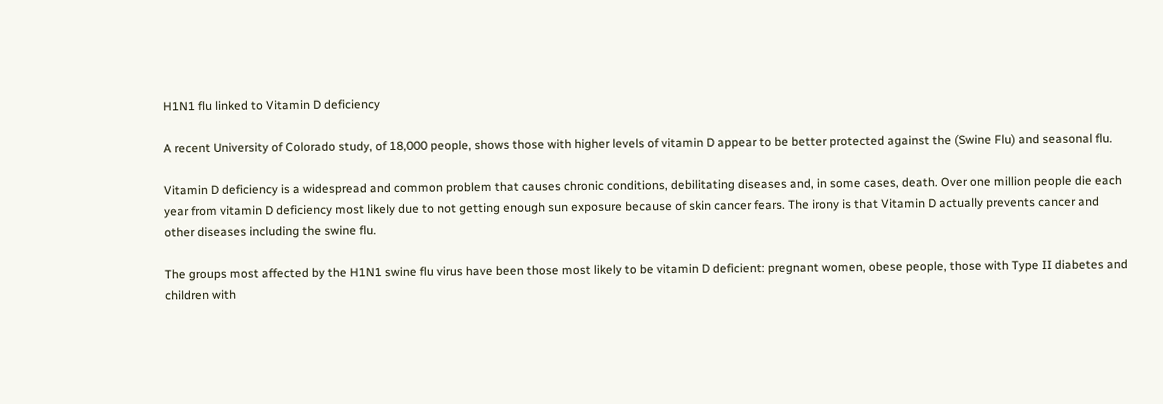H1N1 flu linked to Vitamin D deficiency

A recent University of Colorado study, of 18,000 people, shows those with higher levels of vitamin D appear to be better protected against the (Swine Flu) and seasonal flu.

Vitamin D deficiency is a widespread and common problem that causes chronic conditions, debilitating diseases and, in some cases, death. Over one million people die each year from vitamin D deficiency most likely due to not getting enough sun exposure because of skin cancer fears. The irony is that Vitamin D actually prevents cancer and other diseases including the swine flu.

The groups most affected by the H1N1 swine flu virus have been those most likely to be vitamin D deficient: pregnant women, obese people, those with Type II diabetes and children with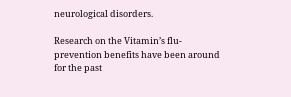neurological disorders.

Research on the Vitamin’s flu-prevention benefits have been around for the past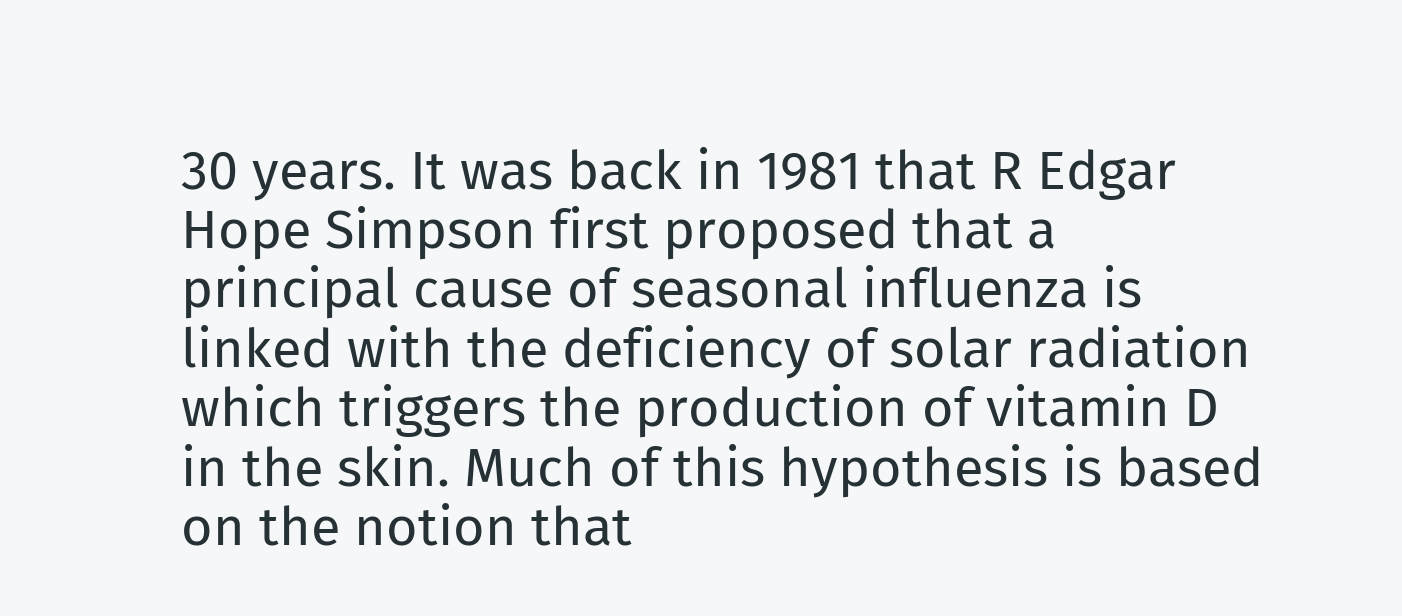30 years. It was back in 1981 that R Edgar Hope Simpson first proposed that a principal cause of seasonal influenza is linked with the deficiency of solar radiation which triggers the production of vitamin D in the skin. Much of this hypothesis is based on the notion that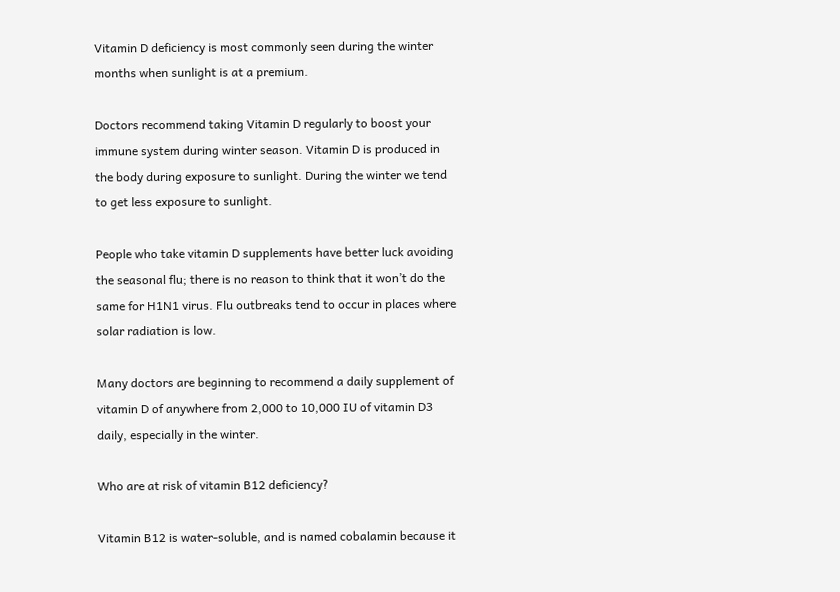Vitamin D deficiency is most commonly seen during the winter months when sunlight is at a premium.

Doctors recommend taking Vitamin D regularly to boost your immune system during winter season. Vitamin D is produced in the body during exposure to sunlight. During the winter we tend to get less exposure to sunlight.

People who take vitamin D supplements have better luck avoiding the seasonal flu; there is no reason to think that it won’t do the same for H1N1 virus. Flu outbreaks tend to occur in places where solar radiation is low.

Many doctors are beginning to recommend a daily supplement of vitamin D of anywhere from 2,000 to 10,000 IU of vitamin D3 daily, especially in the winter.

Who are at risk of vitamin B12 deficiency?

Vitamin B12 is water-soluble, and is named cobalamin because it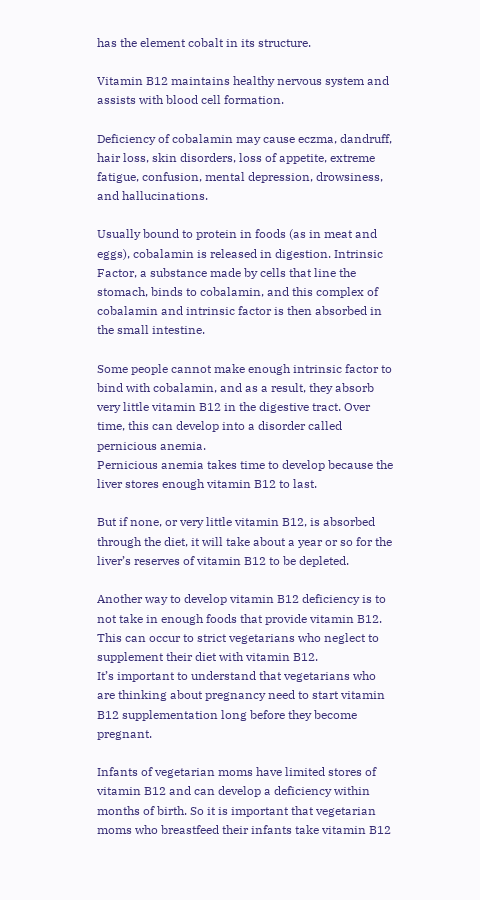has the element cobalt in its structure.

Vitamin B12 maintains healthy nervous system and assists with blood cell formation.

Deficiency of cobalamin may cause eczma, dandruff, hair loss, skin disorders, loss of appetite, extreme fatigue, confusion, mental depression, drowsiness, and hallucinations.

Usually bound to protein in foods (as in meat and eggs), cobalamin is released in digestion. Intrinsic Factor, a substance made by cells that line the stomach, binds to cobalamin, and this complex of cobalamin and intrinsic factor is then absorbed in the small intestine.

Some people cannot make enough intrinsic factor to bind with cobalamin, and as a result, they absorb very little vitamin B12 in the digestive tract. Over time, this can develop into a disorder called pernicious anemia.
Pernicious anemia takes time to develop because the liver stores enough vitamin B12 to last.

But if none, or very little vitamin B12, is absorbed through the diet, it will take about a year or so for the liver’s reserves of vitamin B12 to be depleted.

Another way to develop vitamin B12 deficiency is to not take in enough foods that provide vitamin B12. This can occur to strict vegetarians who neglect to supplement their diet with vitamin B12.
It’s important to understand that vegetarians who are thinking about pregnancy need to start vitamin B12 supplementation long before they become pregnant.

Infants of vegetarian moms have limited stores of vitamin B12 and can develop a deficiency within months of birth. So it is important that vegetarian moms who breastfeed their infants take vitamin B12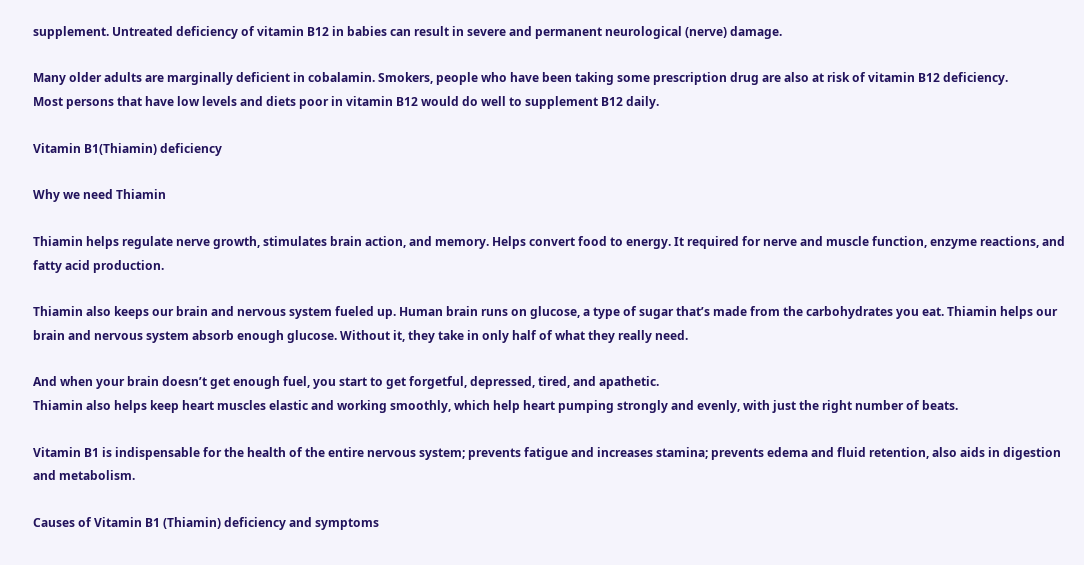supplement. Untreated deficiency of vitamin B12 in babies can result in severe and permanent neurological (nerve) damage.

Many older adults are marginally deficient in cobalamin. Smokers, people who have been taking some prescription drug are also at risk of vitamin B12 deficiency.
Most persons that have low levels and diets poor in vitamin B12 would do well to supplement B12 daily.

Vitamin B1(Thiamin) deficiency

Why we need Thiamin

Thiamin helps regulate nerve growth, stimulates brain action, and memory. Helps convert food to energy. It required for nerve and muscle function, enzyme reactions, and fatty acid production.

Thiamin also keeps our brain and nervous system fueled up. Human brain runs on glucose, a type of sugar that’s made from the carbohydrates you eat. Thiamin helps our brain and nervous system absorb enough glucose. Without it, they take in only half of what they really need.

And when your brain doesn’t get enough fuel, you start to get forgetful, depressed, tired, and apathetic.
Thiamin also helps keep heart muscles elastic and working smoothly, which help heart pumping strongly and evenly, with just the right number of beats.

Vitamin B1 is indispensable for the health of the entire nervous system; prevents fatigue and increases stamina; prevents edema and fluid retention, also aids in digestion and metabolism.

Causes of Vitamin B1 (Thiamin) deficiency and symptoms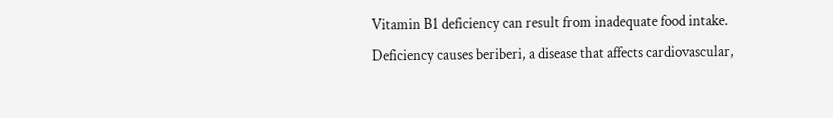Vitamin B1 deficiency can result from inadequate food intake.
Deficiency causes beriberi, a disease that affects cardiovascular,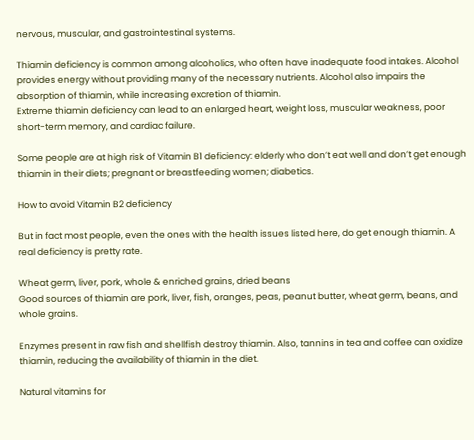nervous, muscular, and gastrointestinal systems.

Thiamin deficiency is common among alcoholics, who often have inadequate food intakes. Alcohol provides energy without providing many of the necessary nutrients. Alcohol also impairs the absorption of thiamin, while increasing excretion of thiamin.
Extreme thiamin deficiency can lead to an enlarged heart, weight loss, muscular weakness, poor short-term memory, and cardiac failure.

Some people are at high risk of Vitamin B1 deficiency: elderly who don’t eat well and don’t get enough thiamin in their diets; pregnant or breastfeeding women; diabetics.

How to avoid Vitamin B2 deficiency

But in fact most people, even the ones with the health issues listed here, do get enough thiamin. A real deficiency is pretty rate.

Wheat germ, liver, pork, whole & enriched grains, dried beans
Good sources of thiamin are pork, liver, fish, oranges, peas, peanut butter, wheat germ, beans, and whole grains.

Enzymes present in raw fish and shellfish destroy thiamin. Also, tannins in tea and coffee can oxidize thiamin, reducing the availability of thiamin in the diet.

Natural vitamins for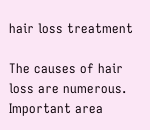hair loss treatment

The causes of hair loss are numerous. Important area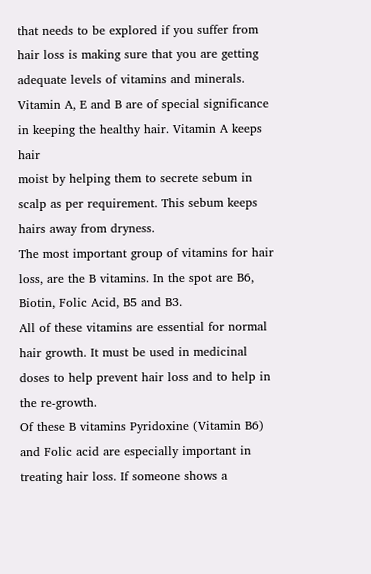that needs to be explored if you suffer from hair loss is making sure that you are getting adequate levels of vitamins and minerals.
Vitamin A, E and B are of special significance in keeping the healthy hair. Vitamin A keeps hair
moist by helping them to secrete sebum in scalp as per requirement. This sebum keeps hairs away from dryness.
The most important group of vitamins for hair loss, are the B vitamins. In the spot are B6, Biotin, Folic Acid, B5 and B3.
All of these vitamins are essential for normal hair growth. It must be used in medicinal doses to help prevent hair loss and to help in the re-growth.
Of these B vitamins Pyridoxine (Vitamin B6) and Folic acid are especially important in treating hair loss. If someone shows a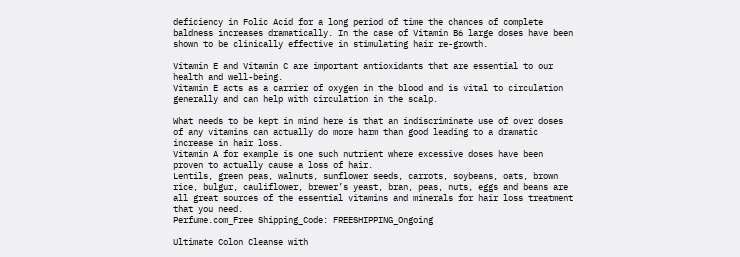deficiency in Folic Acid for a long period of time the chances of complete baldness increases dramatically. In the case of Vitamin B6 large doses have been shown to be clinically effective in stimulating hair re-growth.

Vitamin E and Vitamin C are important antioxidants that are essential to our health and well-being.
Vitamin E acts as a carrier of oxygen in the blood and is vital to circulation generally and can help with circulation in the scalp.

What needs to be kept in mind here is that an indiscriminate use of over doses of any vitamins can actually do more harm than good leading to a dramatic increase in hair loss.
Vitamin A for example is one such nutrient where excessive doses have been proven to actually cause a loss of hair.
Lentils, green peas, walnuts, sunflower seeds, carrots, soybeans, oats, brown rice, bulgur, cauliflower, brewer’s yeast, bran, peas, nuts, eggs and beans are all great sources of the essential vitamins and minerals for hair loss treatment that you need.
Perfume.com_Free Shipping_Code: FREESHIPPING_Ongoing

Ultimate Colon Cleanse with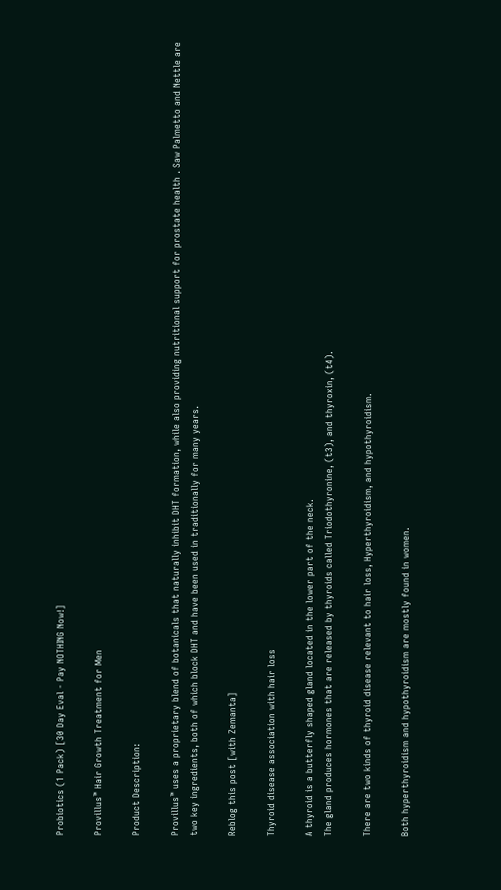Probiotics (1 Pack) [30 Day Eval - Pay NOTHING Now!]

Provillus™ Hair Growth Treatment for Men

Product Description:

Provillus™ uses a proprietary blend of botanicals that naturally inhibit DHT formation, while also providing nutritional support for prostate health . Saw Palmetto and Nettle are two key ingredients, both of which block DHT and have been used in traditionally for many years.

Reblog this post [with Zemanta]

Thyroid disease association with hair loss

A thyroid is a butterfly shaped gland located in the lower part of the neck.
The gland produces hormones that are released by thyroids called Triodothyronine, (t3), and thyroxin, (t4).

There are two kinds of thyroid disease relevant to hair loss, Hyperthyroidism, and hypothyroidism.

Both hyperthyroidism and hypothyroidism are mostly found in women.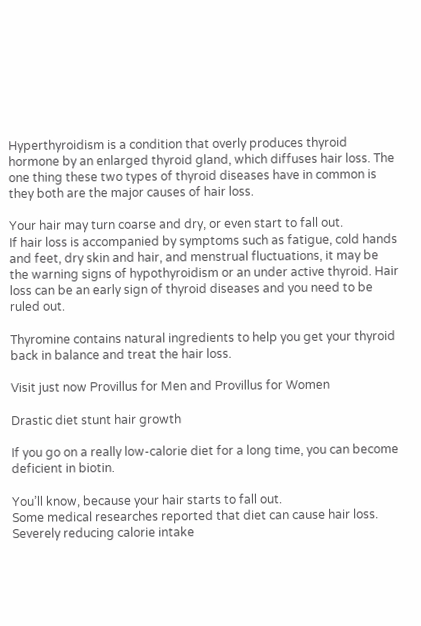Hyperthyroidism is a condition that overly produces thyroid hormone by an enlarged thyroid gland, which diffuses hair loss. The one thing these two types of thyroid diseases have in common is they both are the major causes of hair loss.

Your hair may turn coarse and dry, or even start to fall out.
If hair loss is accompanied by symptoms such as fatigue, cold hands and feet, dry skin and hair, and menstrual fluctuations, it may be the warning signs of hypothyroidism or an under active thyroid. Hair loss can be an early sign of thyroid diseases and you need to be ruled out.

Thyromine contains natural ingredients to help you get your thyroid back in balance and treat the hair loss.

Visit just now Provillus for Men and Provillus for Women

Drastic diet stunt hair growth

If you go on a really low-calorie diet for a long time, you can become deficient in biotin.

You’ll know, because your hair starts to fall out.
Some medical researches reported that diet can cause hair loss.
Severely reducing calorie intake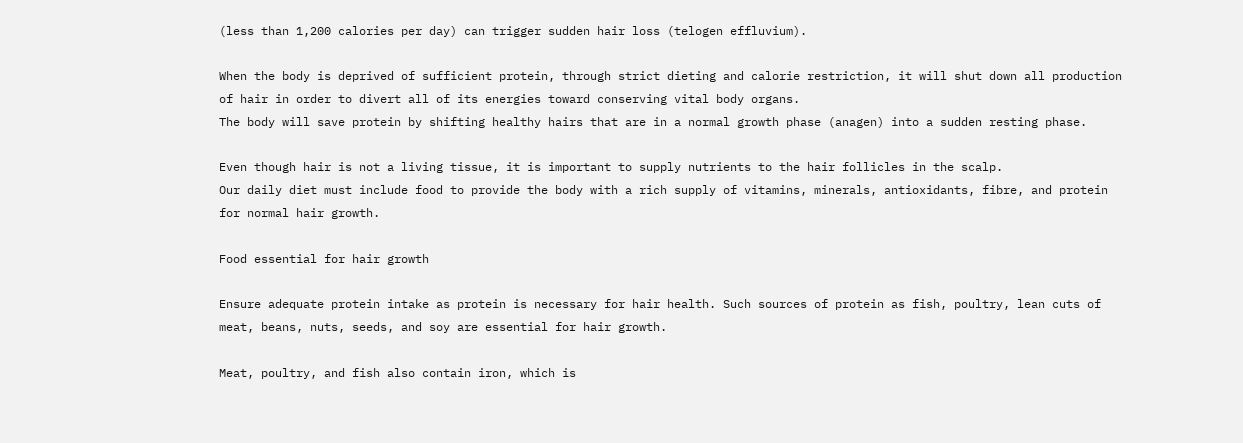(less than 1,200 calories per day) can trigger sudden hair loss (telogen effluvium).

When the body is deprived of sufficient protein, through strict dieting and calorie restriction, it will shut down all production of hair in order to divert all of its energies toward conserving vital body organs.
The body will save protein by shifting healthy hairs that are in a normal growth phase (anagen) into a sudden resting phase.

Even though hair is not a living tissue, it is important to supply nutrients to the hair follicles in the scalp.
Our daily diet must include food to provide the body with a rich supply of vitamins, minerals, antioxidants, fibre, and protein for normal hair growth.

Food essential for hair growth

Ensure adequate protein intake as protein is necessary for hair health. Such sources of protein as fish, poultry, lean cuts of meat, beans, nuts, seeds, and soy are essential for hair growth.

Meat, poultry, and fish also contain iron, which is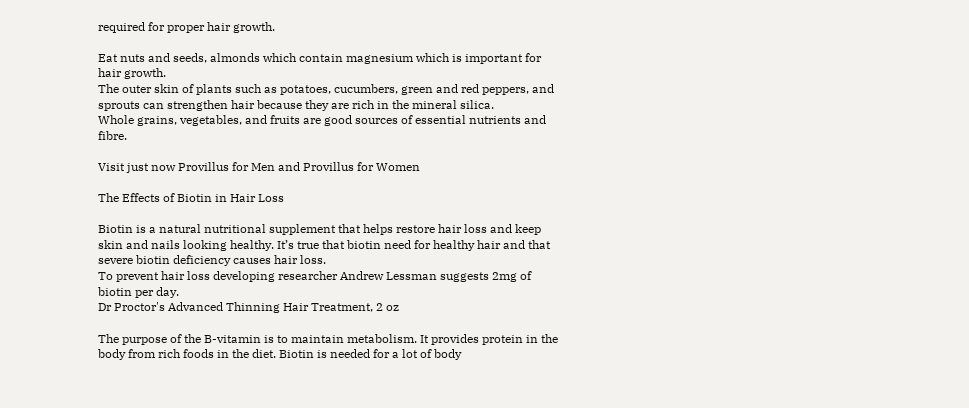required for proper hair growth.

Eat nuts and seeds, almonds which contain magnesium which is important for hair growth.
The outer skin of plants such as potatoes, cucumbers, green and red peppers, and sprouts can strengthen hair because they are rich in the mineral silica.
Whole grains, vegetables, and fruits are good sources of essential nutrients and fibre.

Visit just now Provillus for Men and Provillus for Women

The Effects of Biotin in Hair Loss

Biotin is a natural nutritional supplement that helps restore hair loss and keep skin and nails looking healthy. It’s true that biotin need for healthy hair and that severe biotin deficiency causes hair loss.
To prevent hair loss developing researcher Andrew Lessman suggests 2mg of biotin per day.
Dr Proctor's Advanced Thinning Hair Treatment, 2 oz

The purpose of the B-vitamin is to maintain metabolism. It provides protein in the body from rich foods in the diet. Biotin is needed for a lot of body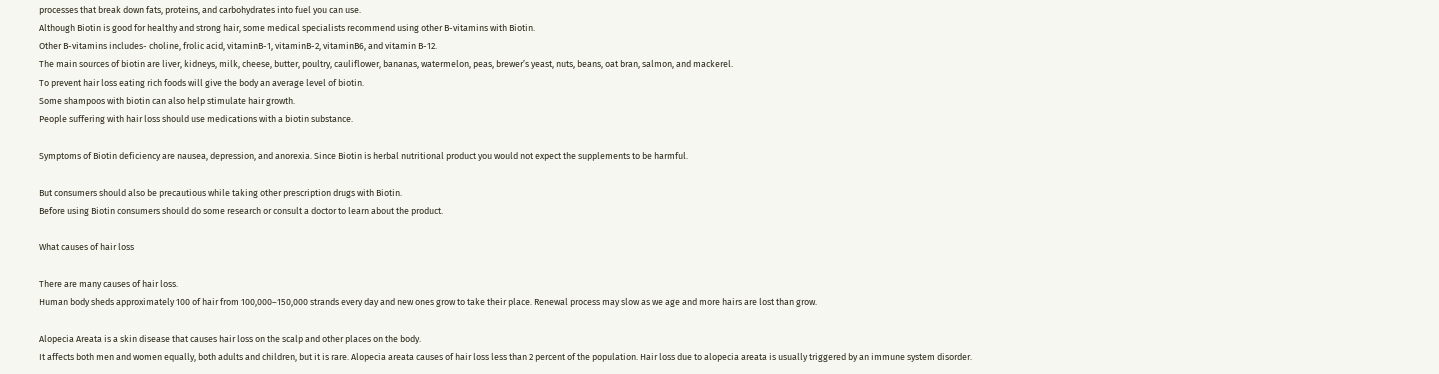processes that break down fats, proteins, and carbohydrates into fuel you can use.
Although Biotin is good for healthy and strong hair, some medical specialists recommend using other B-vitamins with Biotin.
Other B-vitamins includes- choline, frolic acid, vitaminB-1, vitaminB-2, vitaminB6, and vitamin B-12.
The main sources of biotin are liver, kidneys, milk, cheese, butter, poultry, cauliflower, bananas, watermelon, peas, brewer’s yeast, nuts, beans, oat bran, salmon, and mackerel.
To prevent hair loss eating rich foods will give the body an average level of biotin.
Some shampoos with biotin can also help stimulate hair growth.
People suffering with hair loss should use medications with a biotin substance.

Symptoms of Biotin deficiency are nausea, depression, and anorexia. Since Biotin is herbal nutritional product you would not expect the supplements to be harmful.

But consumers should also be precautious while taking other prescription drugs with Biotin.
Before using Biotin consumers should do some research or consult a doctor to learn about the product.

What causes of hair loss

There are many causes of hair loss.
Human body sheds approximately 100 of hair from 100,000–150,000 strands every day and new ones grow to take their place. Renewal process may slow as we age and more hairs are lost than grow.

Alopecia Areata is a skin disease that causes hair loss on the scalp and other places on the body.
It affects both men and women equally, both adults and children, but it is rare. Alopecia areata causes of hair loss less than 2 percent of the population. Hair loss due to alopecia areata is usually triggered by an immune system disorder.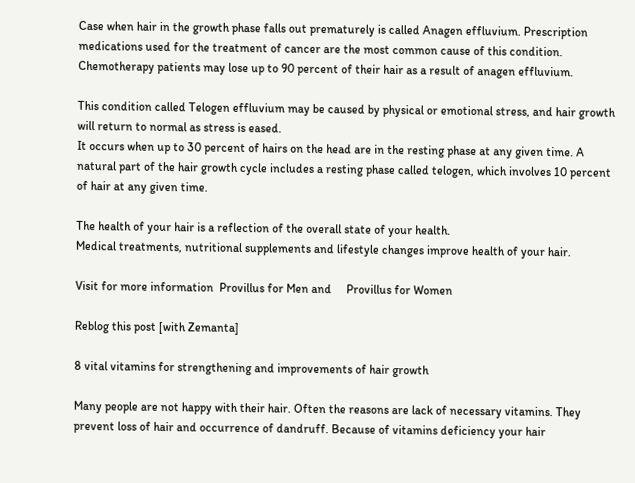Case when hair in the growth phase falls out prematurely is called Anagen effluvium. Prescription medications used for the treatment of cancer are the most common cause of this condition. Chemotherapy patients may lose up to 90 percent of their hair as a result of anagen effluvium.

This condition called Telogen effluvium may be caused by physical or emotional stress, and hair growth will return to normal as stress is eased.
It occurs when up to 30 percent of hairs on the head are in the resting phase at any given time. A natural part of the hair growth cycle includes a resting phase called telogen, which involves 10 percent of hair at any given time.

The health of your hair is a reflection of the overall state of your health.
Medical treatments, nutritional supplements and lifestyle changes improve health of your hair.

Visit for more information  Provillus for Men and     Provillus for Women

Reblog this post [with Zemanta]

8 vital vitamins for strengthening and improvements of hair growth

Many people are not happy with their hair. Often the reasons are lack of necessary vitamins. They prevent loss of hair and occurrence of dandruff. Because of vitamins deficiency your hair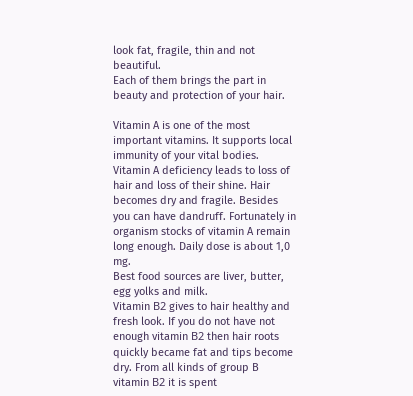look fat, fragile, thin and not beautiful.
Each of them brings the part in beauty and protection of your hair.

Vitamin A is one of the most important vitamins. It supports local immunity of your vital bodies. Vitamin A deficiency leads to loss of hair and loss of their shine. Hair becomes dry and fragile. Besides you can have dandruff. Fortunately in organism stocks of vitamin A remain long enough. Daily dose is about 1,0 mg.
Best food sources are liver, butter, egg yolks and milk.
Vitamin В2 gives to hair healthy and fresh look. If you do not have not enough vitamin В2 then hair roots quickly became fat and tips become dry. From all kinds of group B vitamin В2 it is spent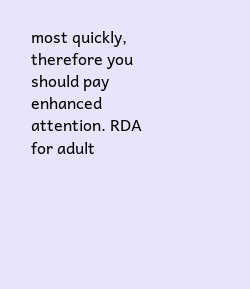most quickly, therefore you should pay enhanced attention. RDA for adult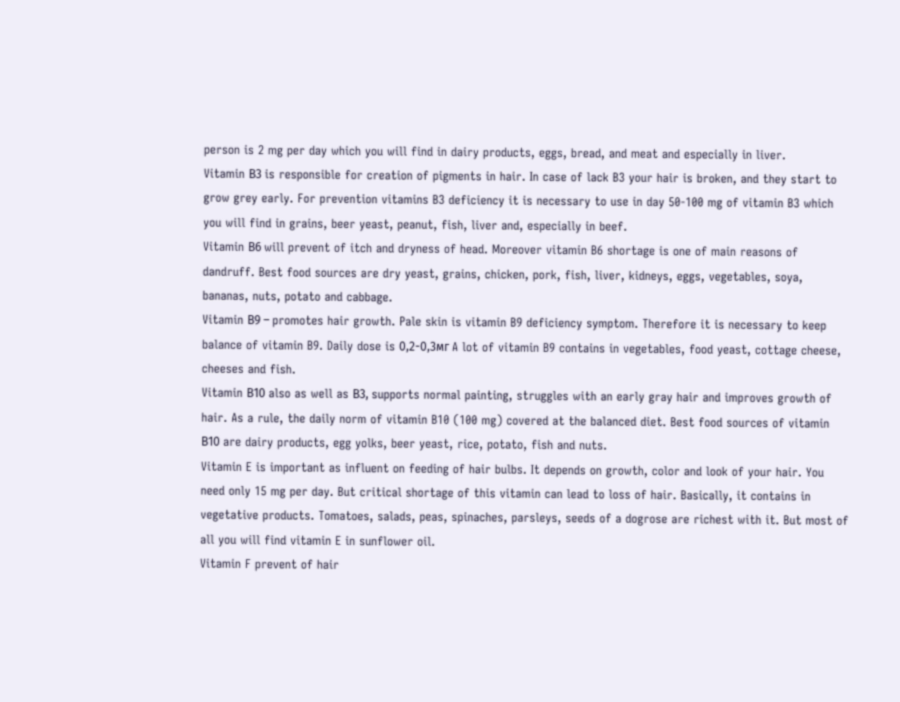person is 2 mg per day which you will find in dairy products, eggs, bread, and meat and especially in liver.
Vitamin В3 is responsible for creation of pigments in hair. In case of lack B3 your hair is broken, and they start to grow grey early. For prevention vitamins B3 deficiency it is necessary to use in day 50-100 mg of vitamin B3 which you will find in grains, beer yeast, peanut, fish, liver and, especially in beef.
Vitamin В6 will prevent of itch and dryness of head. Moreover vitamin B6 shortage is one of main reasons of dandruff. Best food sources are dry yeast, grains, chicken, pork, fish, liver, kidneys, eggs, vegetables, soya, bananas, nuts, potato and cabbage.
Vitamin В9 – promotes hair growth. Pale skin is vitamin B9 deficiency symptom. Therefore it is necessary to keep balance of vitamin B9. Daily dose is 0,2-0,3мг A lot of vitamin B9 contains in vegetables, food yeast, cottage cheese, cheeses and fish.
Vitamin В10 also as well as В3, supports normal painting, struggles with an early gray hair and improves growth of hair. As a rule, the daily norm of vitamin B10 (100 mg) covered at the balanced diet. Best food sources of vitamin В10 are dairy products, egg yolks, beer yeast, rice, potato, fish and nuts.
Vitamin E is important as influent on feeding of hair bulbs. It depends on growth, color and look of your hair. You need only 15 mg per day. But critical shortage of this vitamin can lead to loss of hair. Basically, it contains in vegetative products. Tomatoes, salads, peas, spinaches, parsleys, seeds of a dogrose are richest with it. But most of all you will find vitamin E in sunflower oil.
Vitamin F prevent of hair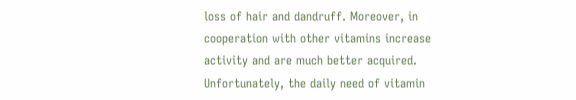loss of hair and dandruff. Moreover, in cooperation with other vitamins increase activity and are much better acquired. Unfortunately, the daily need of vitamin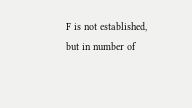F is not established, but in number of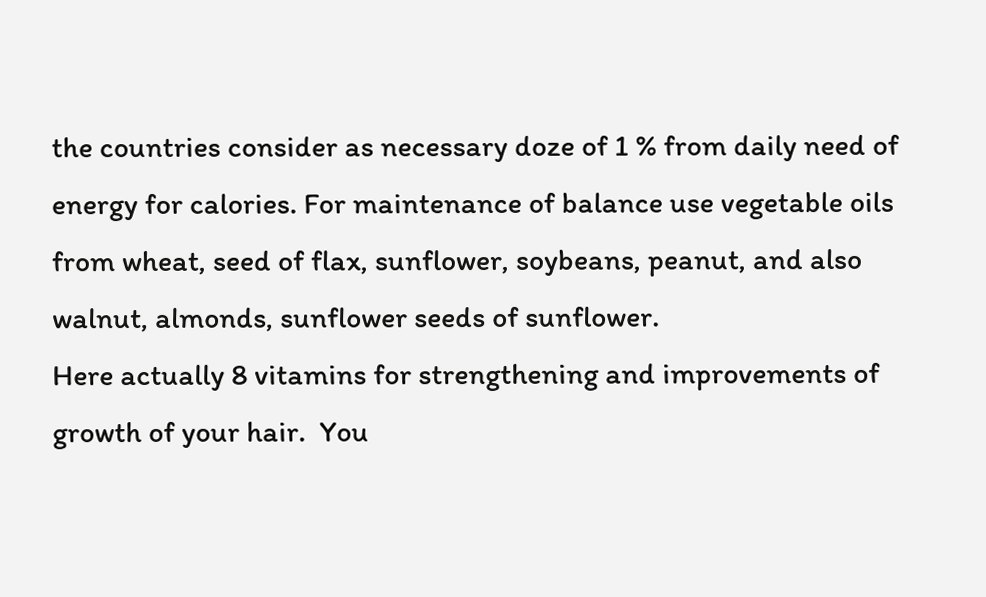the countries consider as necessary doze of 1 % from daily need of energy for calories. For maintenance of balance use vegetable oils from wheat, seed of flax, sunflower, soybeans, peanut, and also walnut, almonds, sunflower seeds of sunflower.
Here actually 8 vitamins for strengthening and improvements of growth of your hair.  You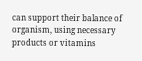can support their balance of organism, using necessary products or vitamins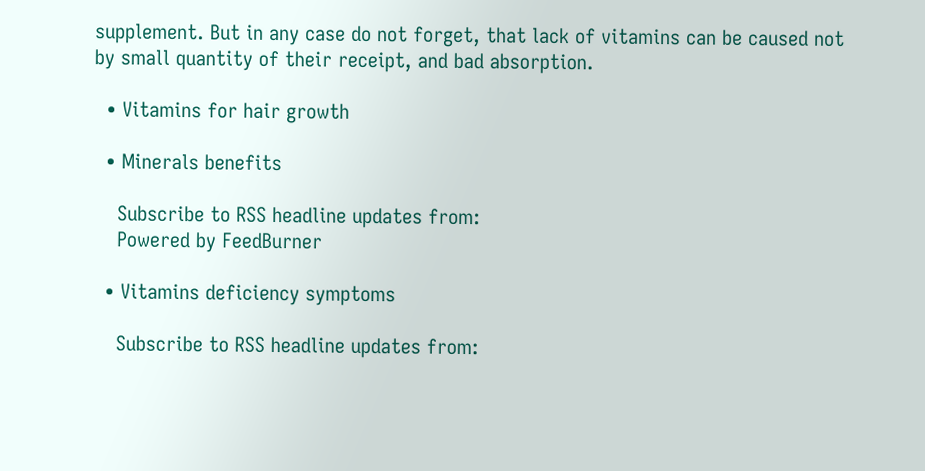supplement. But in any case do not forget, that lack of vitamins can be caused not by small quantity of their receipt, and bad absorption.

  • Vitamins for hair growth

  • Minerals benefits

    Subscribe to RSS headline updates from:
    Powered by FeedBurner

  • Vitamins deficiency symptoms

    Subscribe to RSS headline updates from: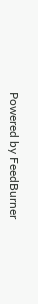Powered by FeedBurner